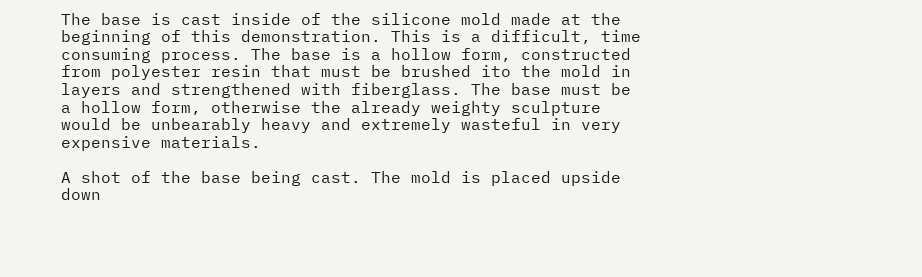The base is cast inside of the silicone mold made at the beginning of this demonstration. This is a difficult, time consuming process. The base is a hollow form, constructed from polyester resin that must be brushed ito the mold in layers and strengthened with fiberglass. The base must be a hollow form, otherwise the already weighty sculpture would be unbearably heavy and extremely wasteful in very expensive materials.

A shot of the base being cast. The mold is placed upside down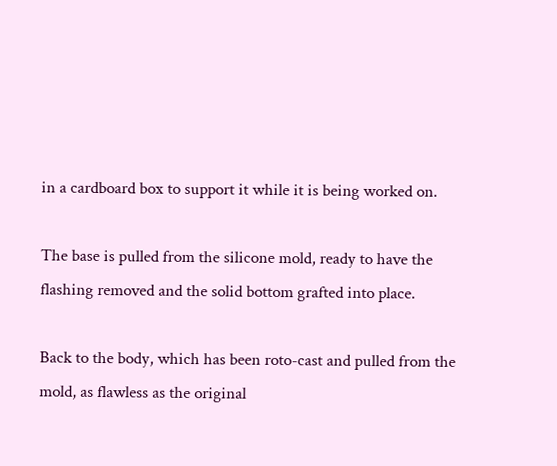in a cardboard box to support it while it is being worked on.

The base is pulled from the silicone mold, ready to have the flashing removed and the solid bottom grafted into place.

Back to the body, which has been roto-cast and pulled from the mold, as flawless as the original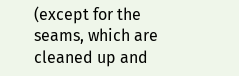(except for the seams, which are cleaned up and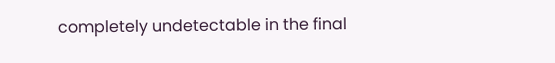completely undetectable in the final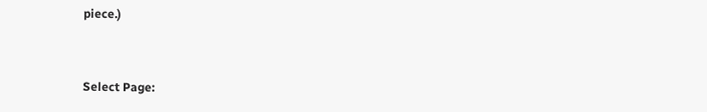piece.)



Select Page: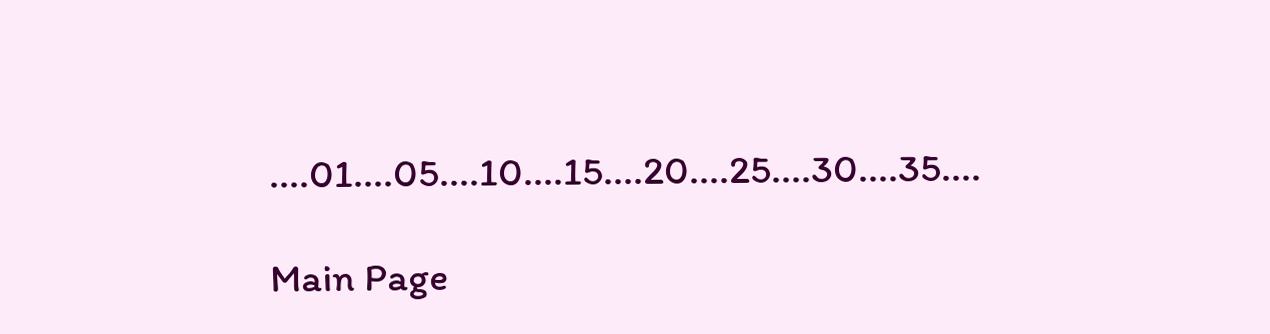....01....05....10....15....20....25....30....35....

Main Page